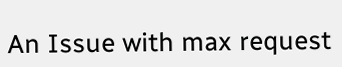An Issue with max request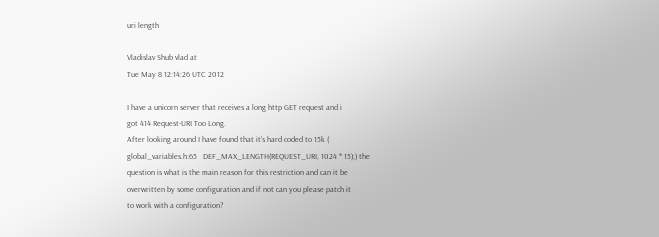uri length

Vladislav Shub vlad at
Tue May 8 12:14:26 UTC 2012

I have a unicorn server that receives a long http GET request and i
got 414 Request-URI Too Long.
After looking around I have found that it's hard coded to 15k (
global_variables.h:65   DEF_MAX_LENGTH(REQUEST_URI, 1024 * 15);) the
question is what is the main reason for this restriction and can it be
overwritten by some configuration and if not can you please patch it
to work with a configuration?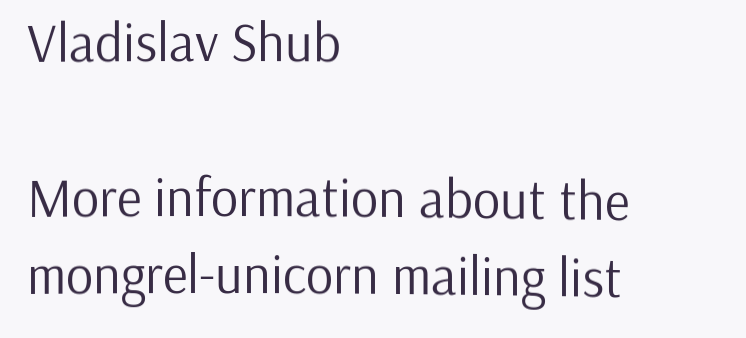Vladislav Shub

More information about the mongrel-unicorn mailing list